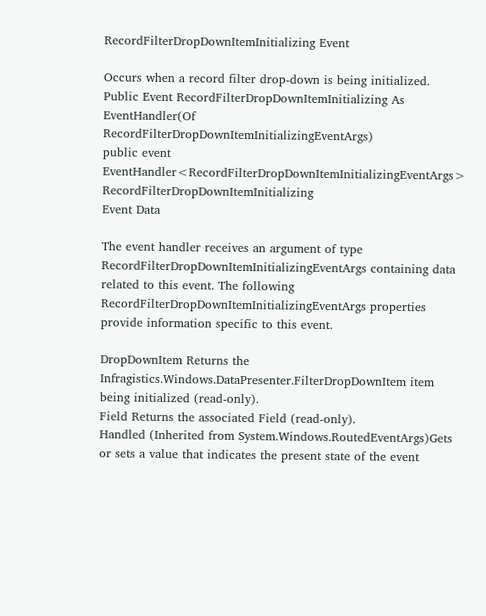RecordFilterDropDownItemInitializing Event

Occurs when a record filter drop-down is being initialized.
Public Event RecordFilterDropDownItemInitializing As EventHandler(Of RecordFilterDropDownItemInitializingEventArgs)
public event EventHandler<RecordFilterDropDownItemInitializingEventArgs> RecordFilterDropDownItemInitializing
Event Data

The event handler receives an argument of type RecordFilterDropDownItemInitializingEventArgs containing data related to this event. The following RecordFilterDropDownItemInitializingEventArgs properties provide information specific to this event.

DropDownItem Returns the Infragistics.Windows.DataPresenter.FilterDropDownItem item being initialized (read-only).
Field Returns the associated Field (read-only).
Handled (Inherited from System.Windows.RoutedEventArgs)Gets or sets a value that indicates the present state of the event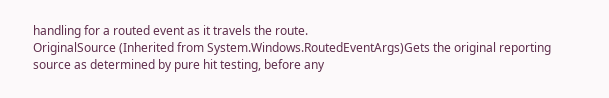handling for a routed event as it travels the route.
OriginalSource (Inherited from System.Windows.RoutedEventArgs)Gets the original reporting source as determined by pure hit testing, before any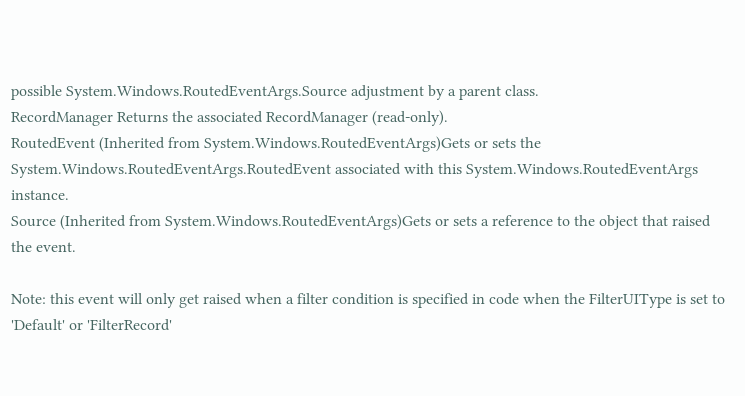possible System.Windows.RoutedEventArgs.Source adjustment by a parent class.
RecordManager Returns the associated RecordManager (read-only).
RoutedEvent (Inherited from System.Windows.RoutedEventArgs)Gets or sets the System.Windows.RoutedEventArgs.RoutedEvent associated with this System.Windows.RoutedEventArgs instance.
Source (Inherited from System.Windows.RoutedEventArgs)Gets or sets a reference to the object that raised the event.

Note: this event will only get raised when a filter condition is specified in code when the FilterUIType is set to 'Default' or 'FilterRecord'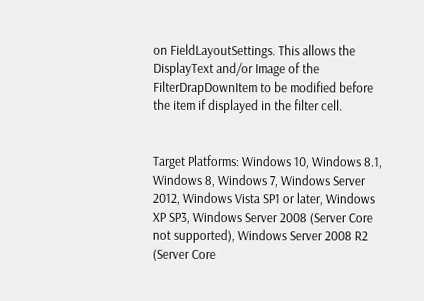on FieldLayoutSettings. This allows the DisplayText and/or Image of the FilterDrapDownItem to be modified before the item if displayed in the filter cell.


Target Platforms: Windows 10, Windows 8.1, Windows 8, Windows 7, Windows Server 2012, Windows Vista SP1 or later, Windows XP SP3, Windows Server 2008 (Server Core not supported), Windows Server 2008 R2 (Server Core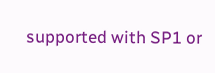supported with SP1 or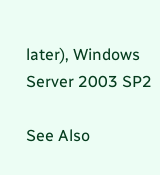later), Windows Server 2003 SP2

See Also